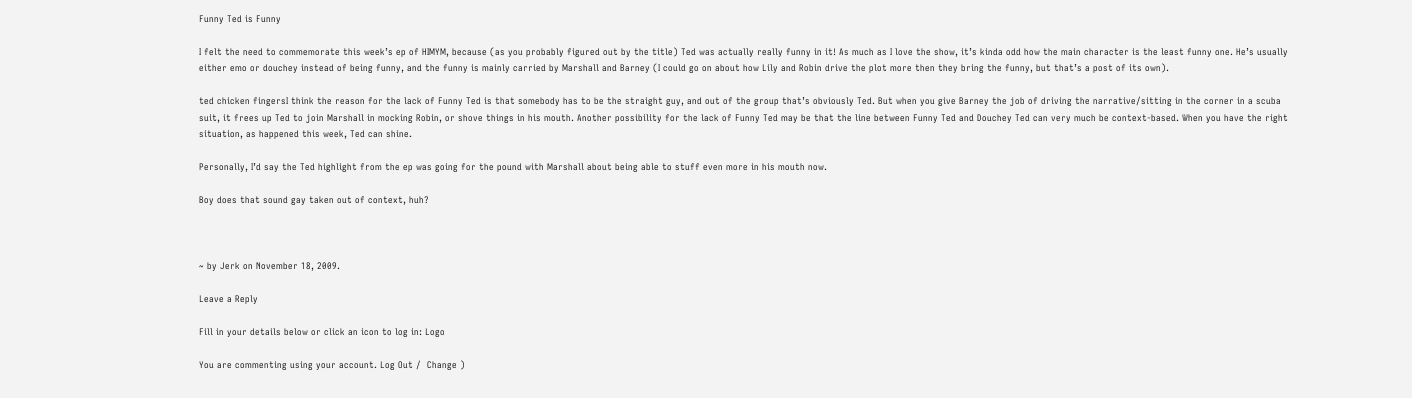Funny Ted is Funny

I felt the need to commemorate this week’s ep of HIMYM, because (as you probably figured out by the title) Ted was actually really funny in it! As much as I love the show, it’s kinda odd how the main character is the least funny one. He’s usually either emo or douchey instead of being funny, and the funny is mainly carried by Marshall and Barney (I could go on about how Lily and Robin drive the plot more then they bring the funny, but that’s a post of its own).

ted chicken fingersI think the reason for the lack of Funny Ted is that somebody has to be the straight guy, and out of the group that’s obviously Ted. But when you give Barney the job of driving the narrative/sitting in the corner in a scuba suit, it frees up Ted to join Marshall in mocking Robin, or shove things in his mouth. Another possibility for the lack of Funny Ted may be that the line between Funny Ted and Douchey Ted can very much be context-based. When you have the right situation, as happened this week, Ted can shine.

Personally, I’d say the Ted highlight from the ep was going for the pound with Marshall about being able to stuff even more in his mouth now.

Boy does that sound gay taken out of context, huh?



~ by Jerk on November 18, 2009.

Leave a Reply

Fill in your details below or click an icon to log in: Logo

You are commenting using your account. Log Out /  Change )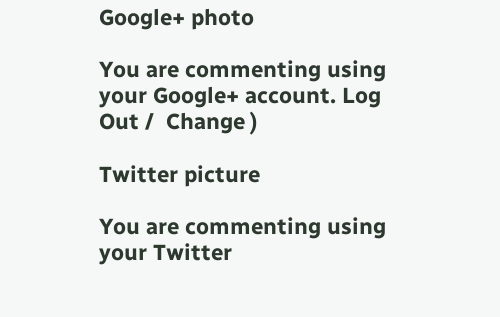Google+ photo

You are commenting using your Google+ account. Log Out /  Change )

Twitter picture

You are commenting using your Twitter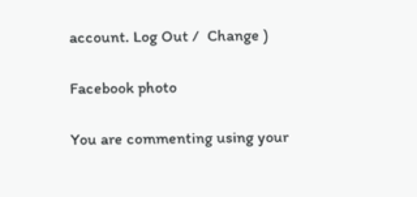account. Log Out /  Change )

Facebook photo

You are commenting using your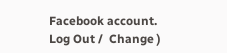Facebook account. Log Out /  Change )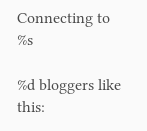Connecting to %s

%d bloggers like this: